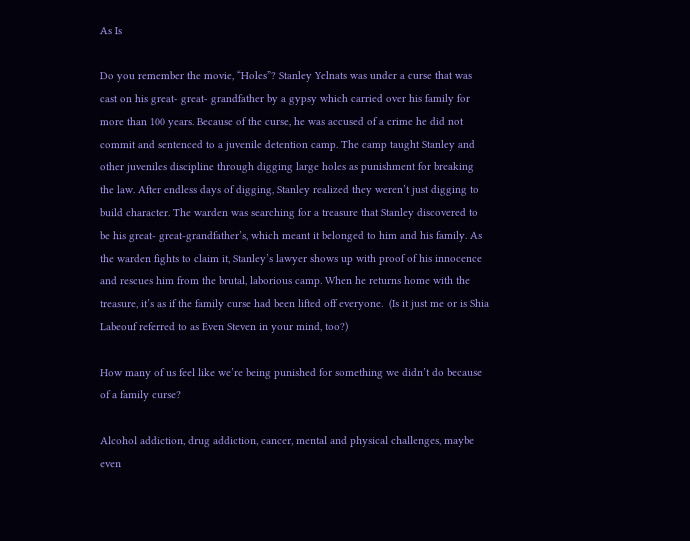As Is

Do you remember the movie, “Holes”? Stanley Yelnats was under a curse that was cast on his great- great- grandfather by a gypsy which carried over his family for more than 100 years. Because of the curse, he was accused of a crime he did not commit and sentenced to a juvenile detention camp. The camp taught Stanley and other juveniles discipline through digging large holes as punishment for breaking the law. After endless days of digging, Stanley realized they weren’t just digging to build character. The warden was searching for a treasure that Stanley discovered to be his great- great-grandfather’s, which meant it belonged to him and his family. As the warden fights to claim it, Stanley’s lawyer shows up with proof of his innocence and rescues him from the brutal, laborious camp. When he returns home with the treasure, it’s as if the family curse had been lifted off everyone.  (Is it just me or is Shia Labeouf referred to as Even Steven in your mind, too?)

How many of us feel like we’re being punished for something we didn’t do because of a family curse?

Alcohol addiction, drug addiction, cancer, mental and physical challenges, maybe even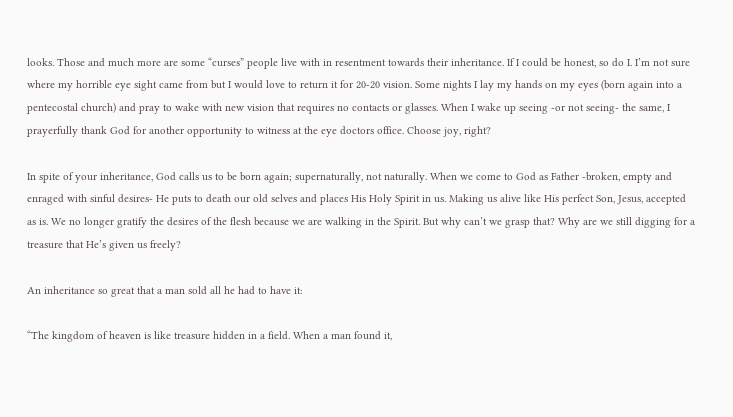looks. Those and much more are some “curses” people live with in resentment towards their inheritance. If I could be honest, so do I. I’m not sure where my horrible eye sight came from but I would love to return it for 20-20 vision. Some nights I lay my hands on my eyes (born again into a pentecostal church) and pray to wake with new vision that requires no contacts or glasses. When I wake up seeing -or not seeing- the same, I prayerfully thank God for another opportunity to witness at the eye doctors office. Choose joy, right?

In spite of your inheritance, God calls us to be born again; supernaturally, not naturally. When we come to God as Father -broken, empty and enraged with sinful desires- He puts to death our old selves and places His Holy Spirit in us. Making us alive like His perfect Son, Jesus, accepted as is. We no longer gratify the desires of the flesh because we are walking in the Spirit. But why can’t we grasp that? Why are we still digging for a treasure that He’s given us freely?

An inheritance so great that a man sold all he had to have it:

“The kingdom of heaven is like treasure hidden in a field. When a man found it,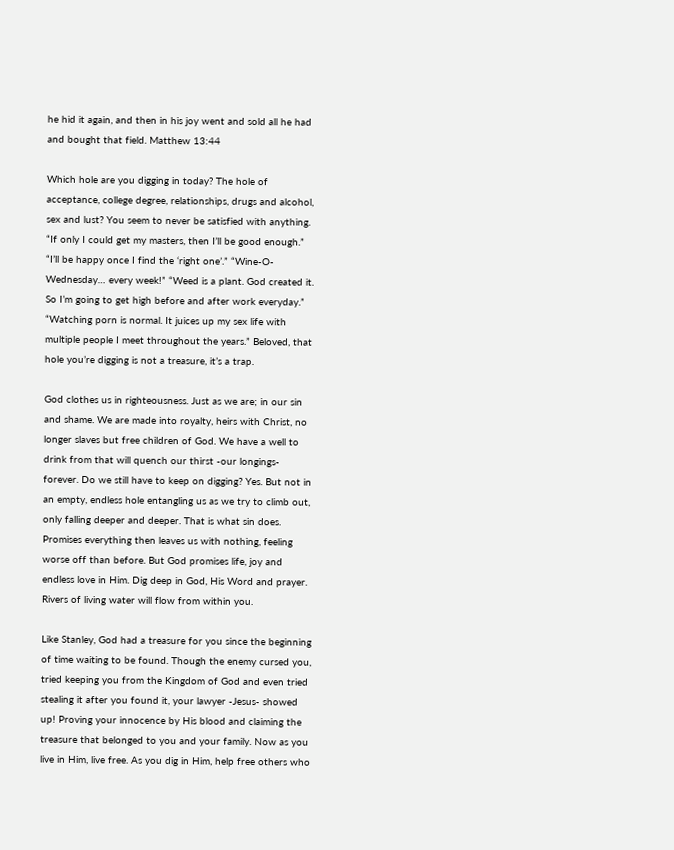he hid it again, and then in his joy went and sold all he had and bought that field. Matthew 13:44

Which hole are you digging in today? The hole of acceptance, college degree, relationships, drugs and alcohol, sex and lust? You seem to never be satisfied with anything. “If only I could get my masters, then I’ll be good enough.” “I’ll be happy once I find the ‘right one’.” “Wine-O-Wednesday… every week!” “Weed is a plant. God created it. So I’m going to get high before and after work everyday.” “Watching porn is normal. It juices up my sex life with multiple people I meet throughout the years.” Beloved, that hole you’re digging is not a treasure, it’s a trap.

God clothes us in righteousness. Just as we are; in our sin and shame. We are made into royalty, heirs with Christ, no longer slaves but free children of God. We have a well to drink from that will quench our thirst -our longings- forever. Do we still have to keep on digging? Yes. But not in an empty, endless hole entangling us as we try to climb out, only falling deeper and deeper. That is what sin does. Promises everything then leaves us with nothing, feeling worse off than before. But God promises life, joy and endless love in Him. Dig deep in God, His Word and prayer. Rivers of living water will flow from within you.

Like Stanley, God had a treasure for you since the beginning of time waiting to be found. Though the enemy cursed you, tried keeping you from the Kingdom of God and even tried stealing it after you found it, your lawyer -Jesus- showed up! Proving your innocence by His blood and claiming the treasure that belonged to you and your family. Now as you live in Him, live free. As you dig in Him, help free others who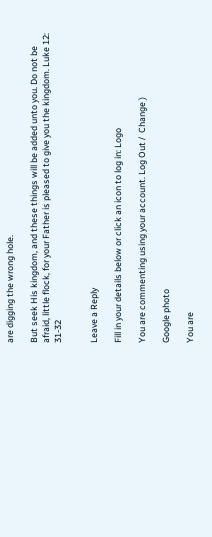are digging the wrong hole.

But seek His kingdom, and these things will be added unto you. Do not be afraid, little flock, for your Father is pleased to give you the kingdom. Luke 12: 31-32


Leave a Reply

Fill in your details below or click an icon to log in: Logo

You are commenting using your account. Log Out /  Change )

Google photo

You are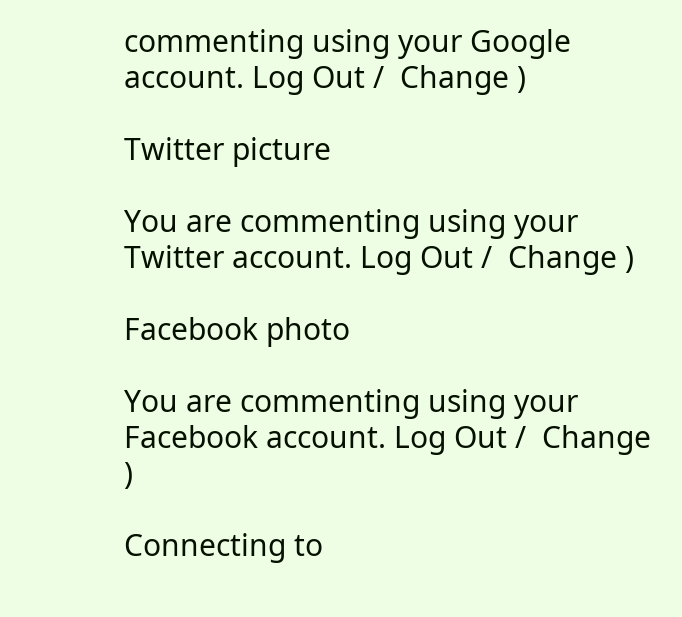commenting using your Google account. Log Out /  Change )

Twitter picture

You are commenting using your Twitter account. Log Out /  Change )

Facebook photo

You are commenting using your Facebook account. Log Out /  Change )

Connecting to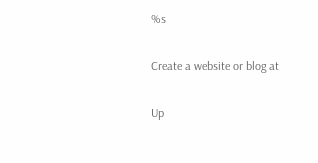%s

Create a website or blog at

Up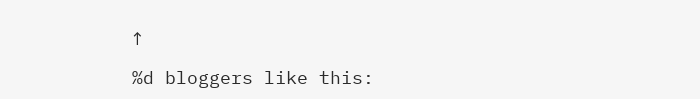↑

%d bloggers like this: